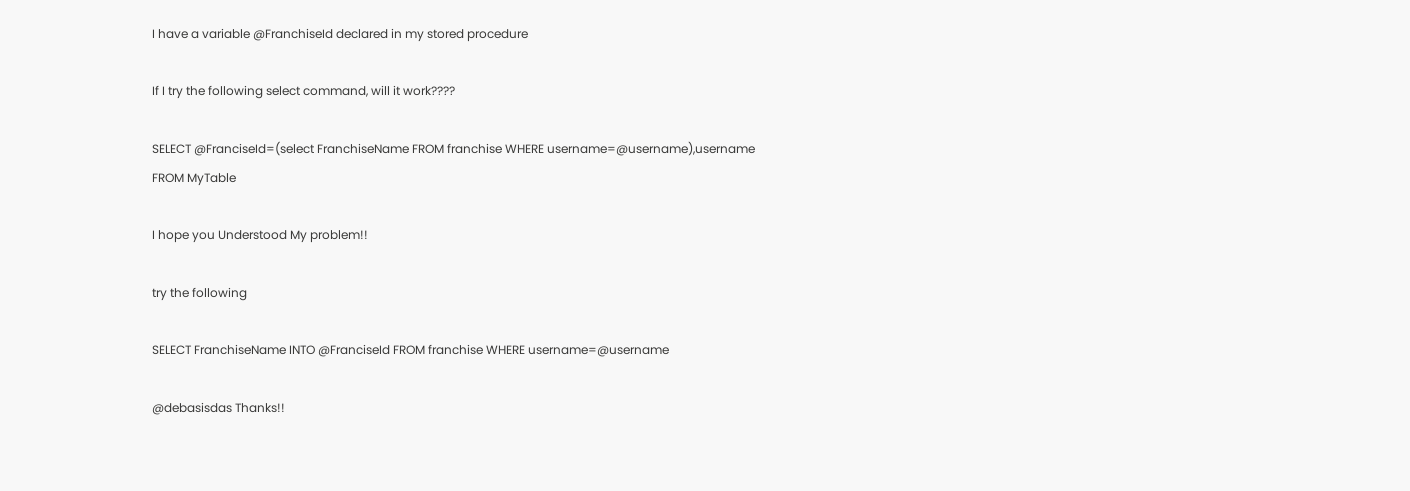I have a variable @FranchiseId declared in my stored procedure

If I try the following select command, will it work????

SELECT @FranciseId=(select FranchiseName FROM franchise WHERE username=@username),username
FROM MyTable

I hope you Understood My problem!!

try the following

SELECT FranchiseName INTO @FranciseId FROM franchise WHERE username=@username

@debasisdas Thanks!!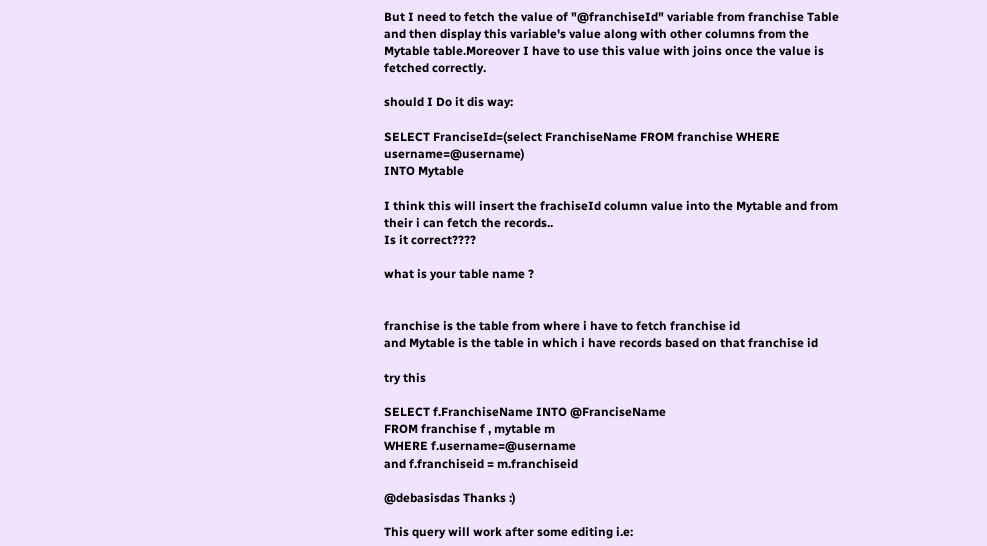But I need to fetch the value of "@franchiseId" variable from franchise Table and then display this variable's value along with other columns from the Mytable table.Moreover I have to use this value with joins once the value is fetched correctly.

should I Do it dis way:

SELECT FranciseId=(select FranchiseName FROM franchise WHERE username=@username)
INTO Mytable

I think this will insert the frachiseId column value into the Mytable and from their i can fetch the records..
Is it correct????

what is your table name ?


franchise is the table from where i have to fetch franchise id
and Mytable is the table in which i have records based on that franchise id

try this

SELECT f.FranchiseName INTO @FranciseName
FROM franchise f , mytable m
WHERE f.username=@username
and f.franchiseid = m.franchiseid

@debasisdas Thanks :)

This query will work after some editing i.e: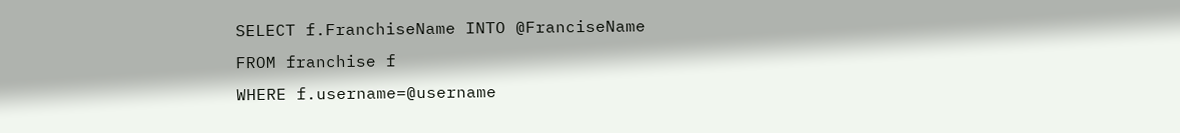SELECT f.FranchiseName INTO @FranciseName
FROM franchise f
WHERE f.username=@username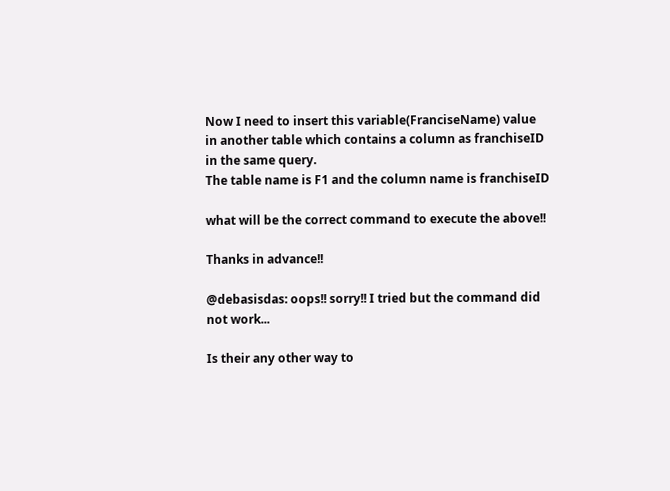Now I need to insert this variable(FranciseName) value in another table which contains a column as franchiseID in the same query.
The table name is F1 and the column name is franchiseID

what will be the correct command to execute the above!!

Thanks in advance!!

@debasisdas: oops!! sorry!! I tried but the command did not work...

Is their any other way to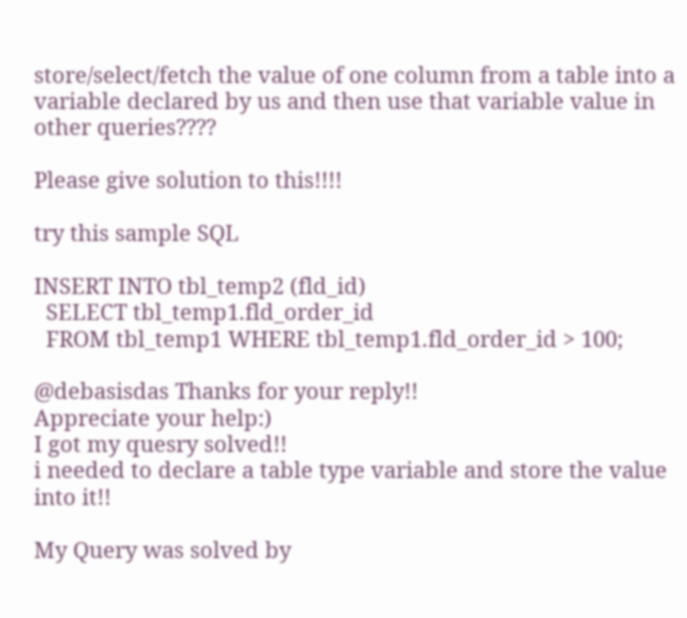store/select/fetch the value of one column from a table into a variable declared by us and then use that variable value in other queries????

Please give solution to this!!!!

try this sample SQL

INSERT INTO tbl_temp2 (fld_id)
  SELECT tbl_temp1.fld_order_id
  FROM tbl_temp1 WHERE tbl_temp1.fld_order_id > 100;

@debasisdas Thanks for your reply!!
Appreciate your help:)
I got my quesry solved!!
i needed to declare a table type variable and store the value into it!!

My Query was solved by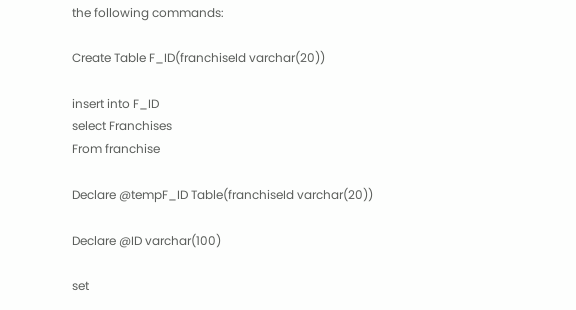the following commands:

Create Table F_ID(franchiseId varchar(20))

insert into F_ID
select Franchises
From franchise

Declare @tempF_ID Table(franchiseId varchar(20))

Declare @ID varchar(100)

set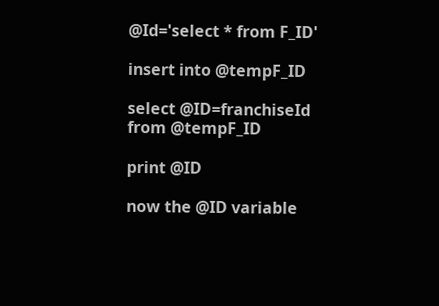@Id='select * from F_ID'

insert into @tempF_ID

select @ID=franchiseId from @tempF_ID

print @ID

now the @ID variable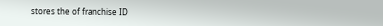stores the of franchise ID